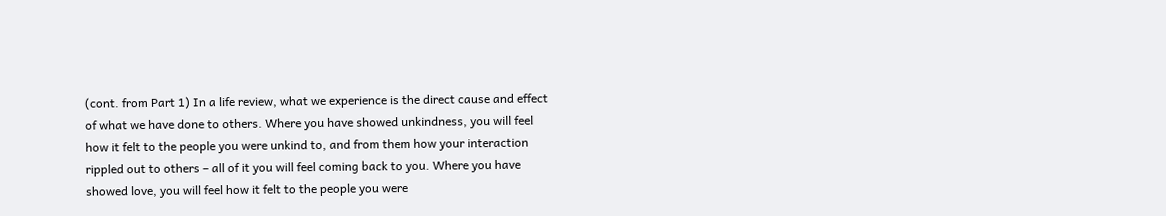(cont. from Part 1) In a life review, what we experience is the direct cause and effect of what we have done to others. Where you have showed unkindness, you will feel how it felt to the people you were unkind to, and from them how your interaction rippled out to others – all of it you will feel coming back to you. Where you have showed love, you will feel how it felt to the people you were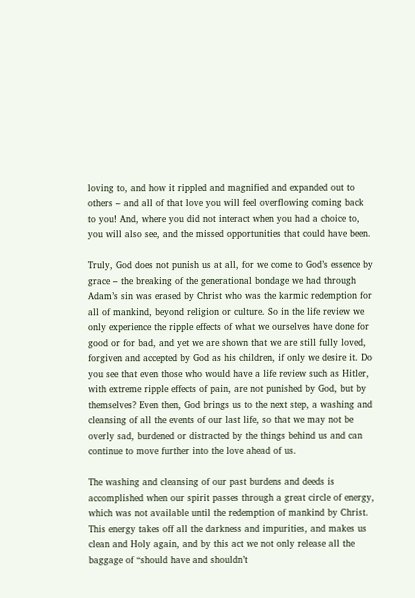loving to, and how it rippled and magnified and expanded out to others – and all of that love you will feel overflowing coming back to you! And, where you did not interact when you had a choice to, you will also see, and the missed opportunities that could have been.

Truly, God does not punish us at all, for we come to God’s essence by grace – the breaking of the generational bondage we had through Adam’s sin was erased by Christ who was the karmic redemption for all of mankind, beyond religion or culture. So in the life review we only experience the ripple effects of what we ourselves have done for good or for bad, and yet we are shown that we are still fully loved, forgiven and accepted by God as his children, if only we desire it. Do you see that even those who would have a life review such as Hitler, with extreme ripple effects of pain, are not punished by God, but by themselves? Even then, God brings us to the next step, a washing and cleansing of all the events of our last life, so that we may not be overly sad, burdened or distracted by the things behind us and can continue to move further into the love ahead of us.

The washing and cleansing of our past burdens and deeds is accomplished when our spirit passes through a great circle of energy, which was not available until the redemption of mankind by Christ. This energy takes off all the darkness and impurities, and makes us clean and Holy again, and by this act we not only release all the baggage of “should have and shouldn’t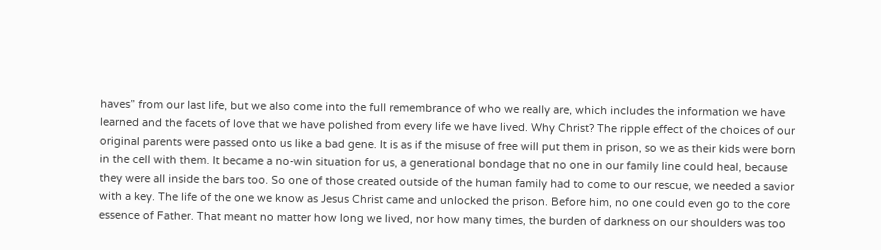haves” from our last life, but we also come into the full remembrance of who we really are, which includes the information we have learned and the facets of love that we have polished from every life we have lived. Why Christ? The ripple effect of the choices of our original parents were passed onto us like a bad gene. It is as if the misuse of free will put them in prison, so we as their kids were born in the cell with them. It became a no-win situation for us, a generational bondage that no one in our family line could heal, because they were all inside the bars too. So one of those created outside of the human family had to come to our rescue, we needed a savior with a key. The life of the one we know as Jesus Christ came and unlocked the prison. Before him, no one could even go to the core essence of Father. That meant no matter how long we lived, nor how many times, the burden of darkness on our shoulders was too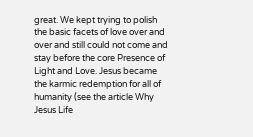great. We kept trying to polish the basic facets of love over and over and still could not come and stay before the core Presence of Light and Love. Jesus became the karmic redemption for all of humanity (see the article Why Jesus Life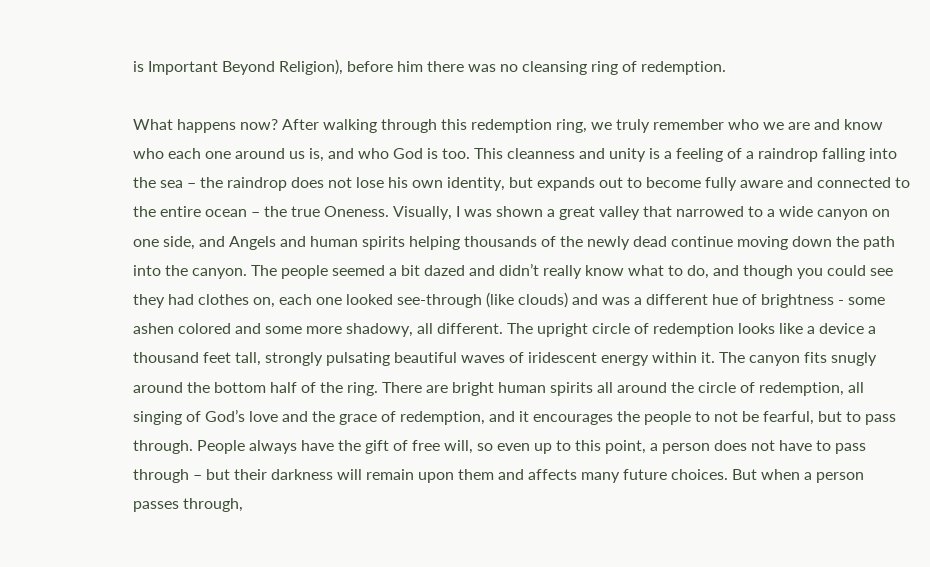is Important Beyond Religion), before him there was no cleansing ring of redemption.

What happens now? After walking through this redemption ring, we truly remember who we are and know who each one around us is, and who God is too. This cleanness and unity is a feeling of a raindrop falling into the sea – the raindrop does not lose his own identity, but expands out to become fully aware and connected to the entire ocean – the true Oneness. Visually, I was shown a great valley that narrowed to a wide canyon on one side, and Angels and human spirits helping thousands of the newly dead continue moving down the path into the canyon. The people seemed a bit dazed and didn’t really know what to do, and though you could see they had clothes on, each one looked see-through (like clouds) and was a different hue of brightness - some ashen colored and some more shadowy, all different. The upright circle of redemption looks like a device a thousand feet tall, strongly pulsating beautiful waves of iridescent energy within it. The canyon fits snugly around the bottom half of the ring. There are bright human spirits all around the circle of redemption, all singing of God’s love and the grace of redemption, and it encourages the people to not be fearful, but to pass through. People always have the gift of free will, so even up to this point, a person does not have to pass through – but their darkness will remain upon them and affects many future choices. But when a person passes through,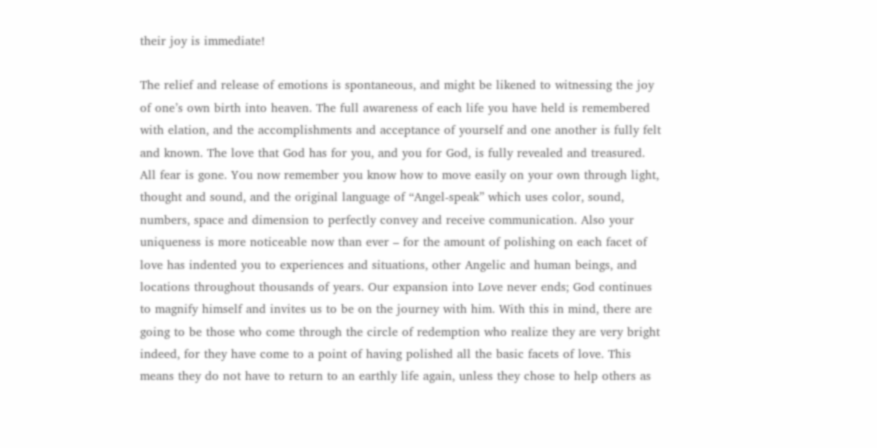their joy is immediate!

The relief and release of emotions is spontaneous, and might be likened to witnessing the joy of one’s own birth into heaven. The full awareness of each life you have held is remembered with elation, and the accomplishments and acceptance of yourself and one another is fully felt and known. The love that God has for you, and you for God, is fully revealed and treasured. All fear is gone. You now remember you know how to move easily on your own through light, thought and sound, and the original language of “Angel-speak” which uses color, sound, numbers, space and dimension to perfectly convey and receive communication. Also your uniqueness is more noticeable now than ever – for the amount of polishing on each facet of love has indented you to experiences and situations, other Angelic and human beings, and locations throughout thousands of years. Our expansion into Love never ends; God continues to magnify himself and invites us to be on the journey with him. With this in mind, there are going to be those who come through the circle of redemption who realize they are very bright indeed, for they have come to a point of having polished all the basic facets of love. This means they do not have to return to an earthly life again, unless they chose to help others as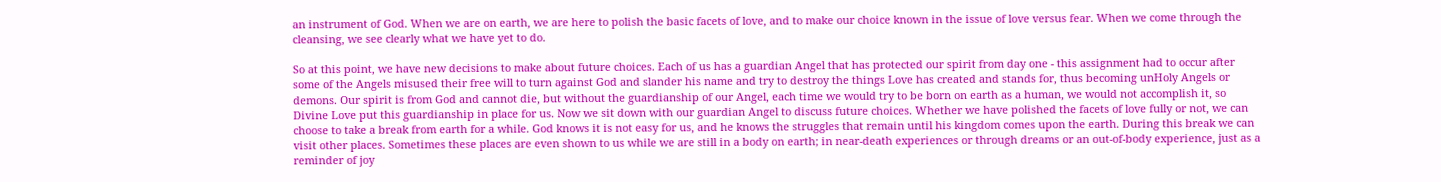an instrument of God. When we are on earth, we are here to polish the basic facets of love, and to make our choice known in the issue of love versus fear. When we come through the cleansing, we see clearly what we have yet to do.

So at this point, we have new decisions to make about future choices. Each of us has a guardian Angel that has protected our spirit from day one - this assignment had to occur after some of the Angels misused their free will to turn against God and slander his name and try to destroy the things Love has created and stands for, thus becoming unHoly Angels or demons. Our spirit is from God and cannot die, but without the guardianship of our Angel, each time we would try to be born on earth as a human, we would not accomplish it, so Divine Love put this guardianship in place for us. Now we sit down with our guardian Angel to discuss future choices. Whether we have polished the facets of love fully or not, we can choose to take a break from earth for a while. God knows it is not easy for us, and he knows the struggles that remain until his kingdom comes upon the earth. During this break we can visit other places. Sometimes these places are even shown to us while we are still in a body on earth; in near-death experiences or through dreams or an out-of-body experience, just as a reminder of joy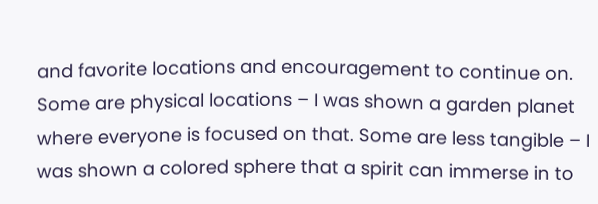and favorite locations and encouragement to continue on. Some are physical locations – I was shown a garden planet where everyone is focused on that. Some are less tangible – I was shown a colored sphere that a spirit can immerse in to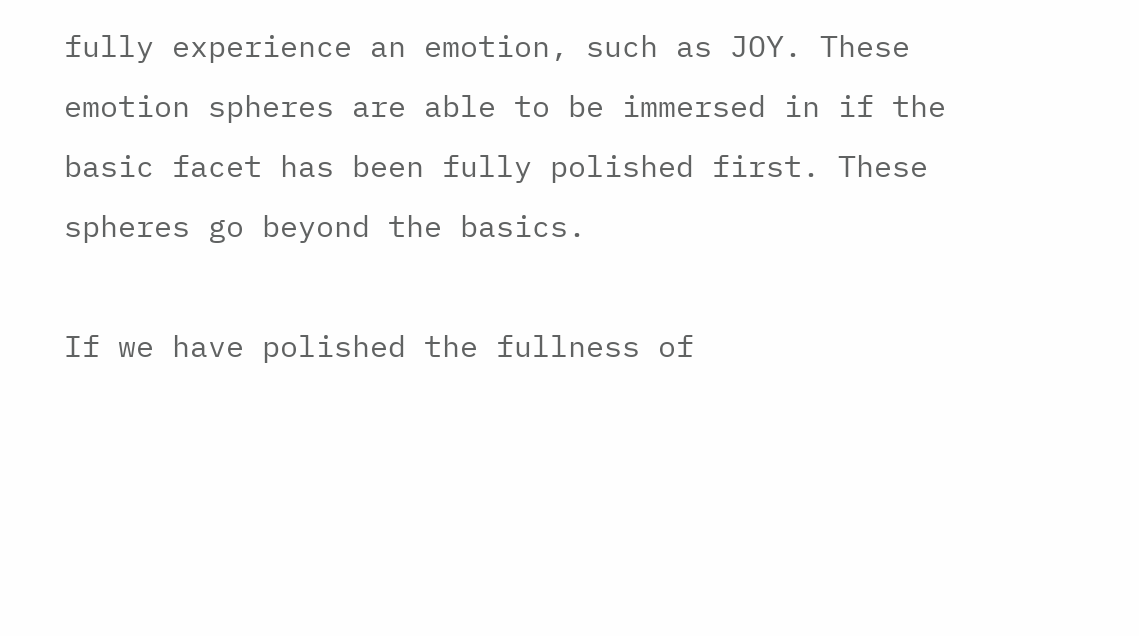fully experience an emotion, such as JOY. These emotion spheres are able to be immersed in if the basic facet has been fully polished first. These spheres go beyond the basics.

If we have polished the fullness of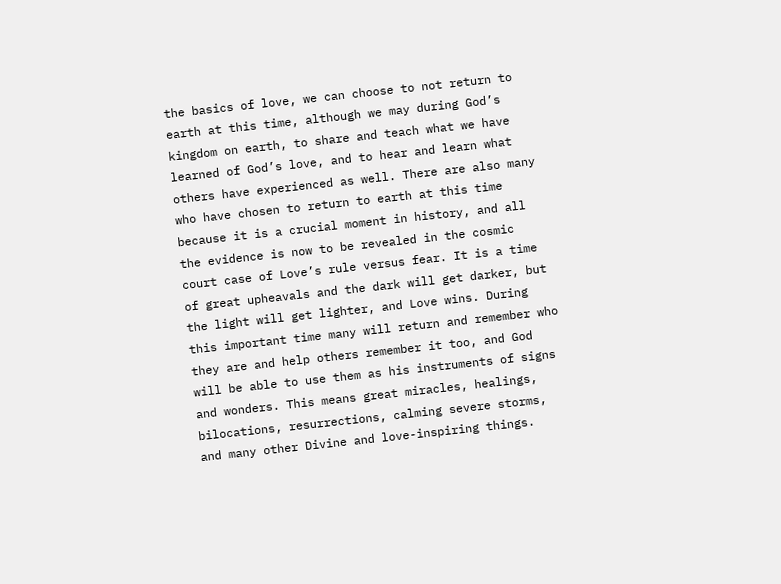the basics of love, we can choose to not return to earth at this time, although we may during God’s kingdom on earth, to share and teach what we have learned of God’s love, and to hear and learn what others have experienced as well. There are also many who have chosen to return to earth at this time because it is a crucial moment in history, and all the evidence is now to be revealed in the cosmic court case of Love’s rule versus fear. It is a time of great upheavals and the dark will get darker, but the light will get lighter, and Love wins. During this important time many will return and remember who they are and help others remember it too, and God will be able to use them as his instruments of signs and wonders. This means great miracles, healings, bilocations, resurrections, calming severe storms, and many other Divine and love-inspiring things.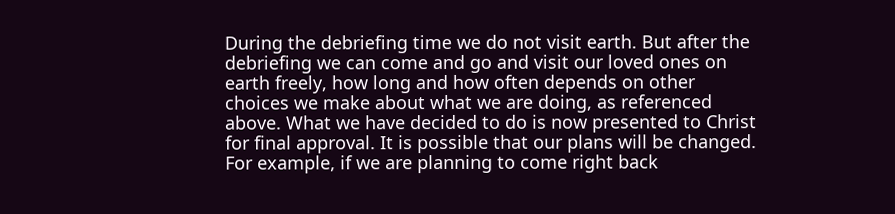During the debriefing time we do not visit earth. But after the debriefing we can come and go and visit our loved ones on earth freely, how long and how often depends on other choices we make about what we are doing, as referenced above. What we have decided to do is now presented to Christ for final approval. It is possible that our plans will be changed. For example, if we are planning to come right back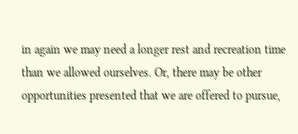in again we may need a longer rest and recreation time than we allowed ourselves. Or, there may be other opportunities presented that we are offered to pursue,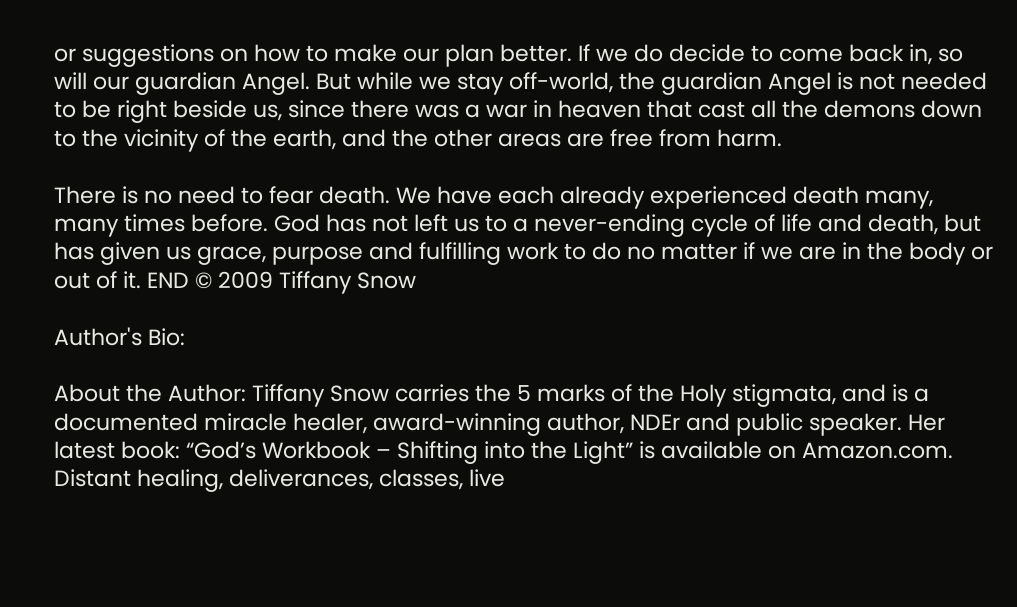or suggestions on how to make our plan better. If we do decide to come back in, so will our guardian Angel. But while we stay off-world, the guardian Angel is not needed to be right beside us, since there was a war in heaven that cast all the demons down to the vicinity of the earth, and the other areas are free from harm.

There is no need to fear death. We have each already experienced death many, many times before. God has not left us to a never-ending cycle of life and death, but has given us grace, purpose and fulfilling work to do no matter if we are in the body or out of it. END © 2009 Tiffany Snow

Author's Bio:

About the Author: Tiffany Snow carries the 5 marks of the Holy stigmata, and is a documented miracle healer, award-winning author, NDEr and public speaker. Her latest book: “God’s Workbook – Shifting into the Light” is available on Amazon.com. Distant healing, deliverances, classes, live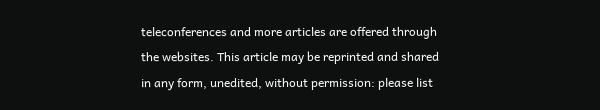teleconferences and more articles are offered through the websites. This article may be reprinted and shared in any form, unedited, without permission: please list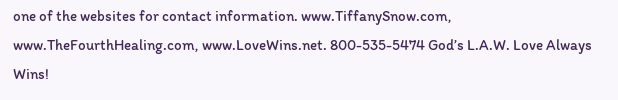one of the websites for contact information. www.TiffanySnow.com, www.TheFourthHealing.com, www.LoveWins.net. 800-535-5474 God’s L.A.W. Love Always Wins!